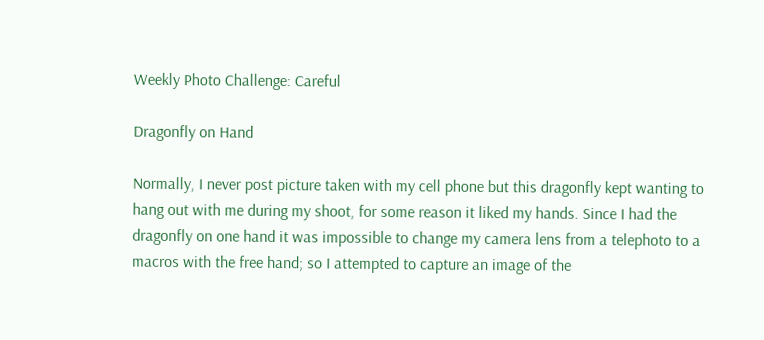Weekly Photo Challenge: Careful

Dragonfly on Hand

Normally, I never post picture taken with my cell phone but this dragonfly kept wanting to hang out with me during my shoot, for some reason it liked my hands. Since I had the dragonfly on one hand it was impossible to change my camera lens from a telephoto to a macros with the free hand; so I attempted to capture an image of the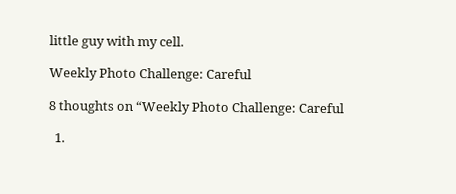little guy with my cell.

Weekly Photo Challenge: Careful

8 thoughts on “Weekly Photo Challenge: Careful

  1.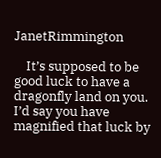JanetRimmington

    It’s supposed to be good luck to have a dragonfly land on you. I’d say you have magnified that luck by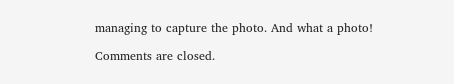managing to capture the photo. And what a photo!

Comments are closed.